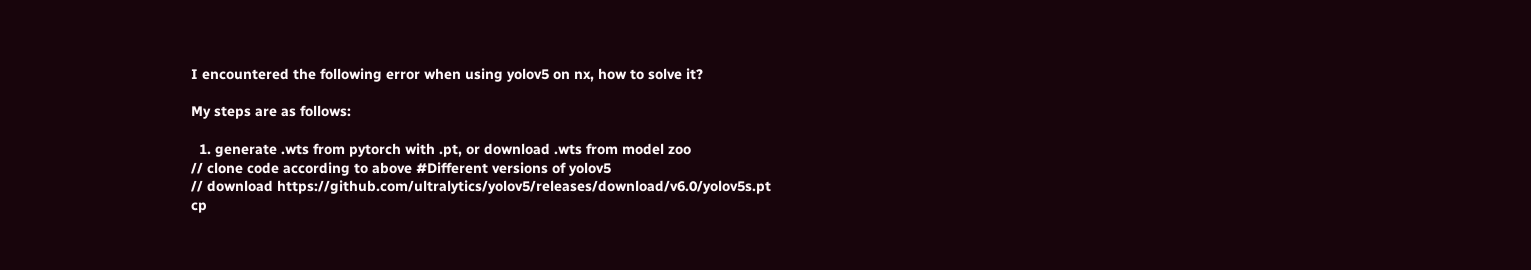I encountered the following error when using yolov5 on nx, how to solve it?

My steps are as follows:

  1. generate .wts from pytorch with .pt, or download .wts from model zoo
// clone code according to above #Different versions of yolov5
// download https://github.com/ultralytics/yolov5/releases/download/v6.0/yolov5s.pt
cp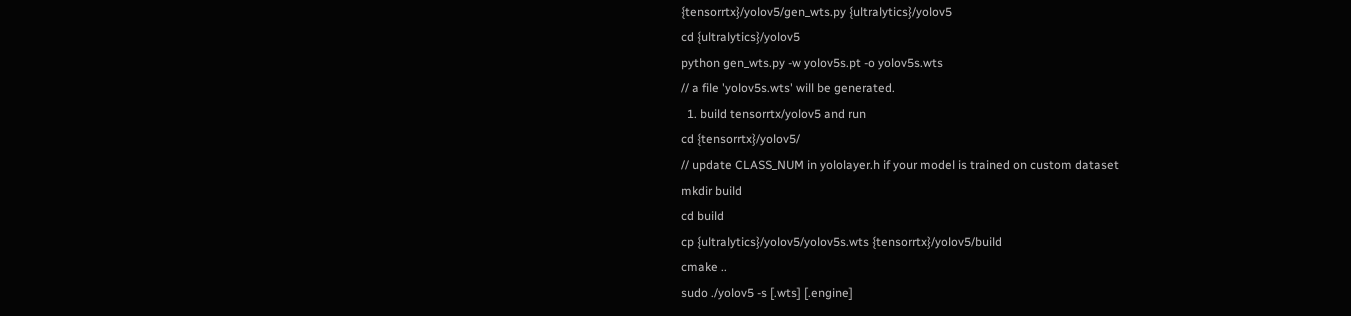{tensorrtx}/yolov5/gen_wts.py {ultralytics}/yolov5
cd {ultralytics}/yolov5
python gen_wts.py -w yolov5s.pt -o yolov5s.wts
// a file 'yolov5s.wts' will be generated.
  1. build tensorrtx/yolov5 and run
cd {tensorrtx}/yolov5/
// update CLASS_NUM in yololayer.h if your model is trained on custom dataset
mkdir build
cd build
cp {ultralytics}/yolov5/yolov5s.wts {tensorrtx}/yolov5/build
cmake ..
sudo ./yolov5 -s [.wts] [.engine]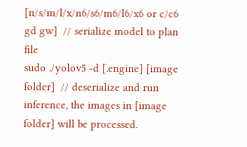[n/s/m/l/x/n6/s6/m6/l6/x6 or c/c6 gd gw]  // serialize model to plan file
sudo ./yolov5 -d [.engine] [image folder]  // deserialize and run inference, the images in [image folder] will be processed.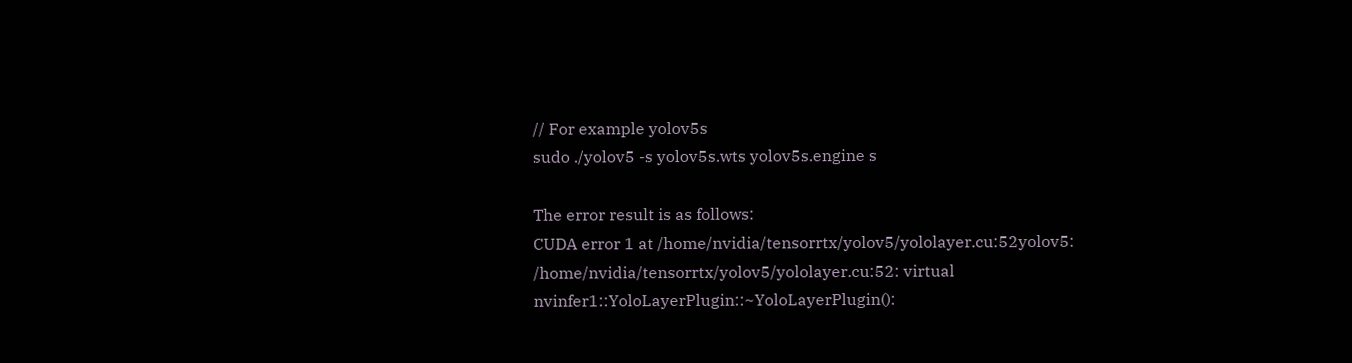// For example yolov5s
sudo ./yolov5 -s yolov5s.wts yolov5s.engine s

The error result is as follows:
CUDA error 1 at /home/nvidia/tensorrtx/yolov5/yololayer.cu:52yolov5: /home/nvidia/tensorrtx/yolov5/yololayer.cu:52: virtual nvinfer1::YoloLayerPlugin::~YoloLayerPlugin():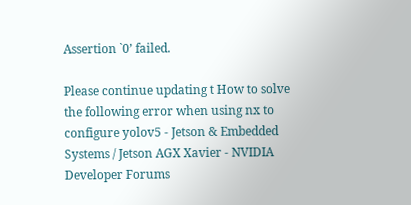Assertion `0’ failed.

Please continue updating t How to solve the following error when using nx to configure yolov5 - Jetson & Embedded Systems / Jetson AGX Xavier - NVIDIA Developer Forums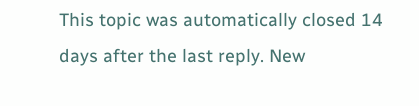This topic was automatically closed 14 days after the last reply. New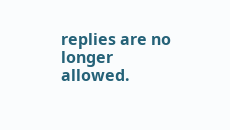replies are no longer allowed.